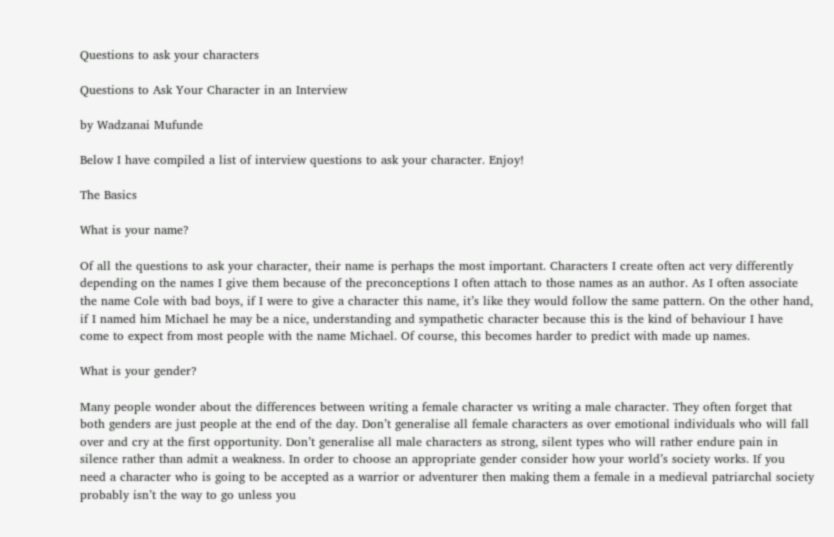Questions to ask your characters

Questions to Ask Your Character in an Interview

by Wadzanai Mufunde

Below I have compiled a list of interview questions to ask your character. Enjoy!

The Basics

What is your name?

Of all the questions to ask your character, their name is perhaps the most important. Characters I create often act very differently depending on the names I give them because of the preconceptions I often attach to those names as an author. As I often associate the name Cole with bad boys, if I were to give a character this name, it’s like they would follow the same pattern. On the other hand, if I named him Michael he may be a nice, understanding and sympathetic character because this is the kind of behaviour I have come to expect from most people with the name Michael. Of course, this becomes harder to predict with made up names.

What is your gender?

Many people wonder about the differences between writing a female character vs writing a male character. They often forget that both genders are just people at the end of the day. Don’t generalise all female characters as over emotional individuals who will fall over and cry at the first opportunity. Don’t generalise all male characters as strong, silent types who will rather endure pain in silence rather than admit a weakness. In order to choose an appropriate gender consider how your world’s society works. If you need a character who is going to be accepted as a warrior or adventurer then making them a female in a medieval patriarchal society probably isn’t the way to go unless you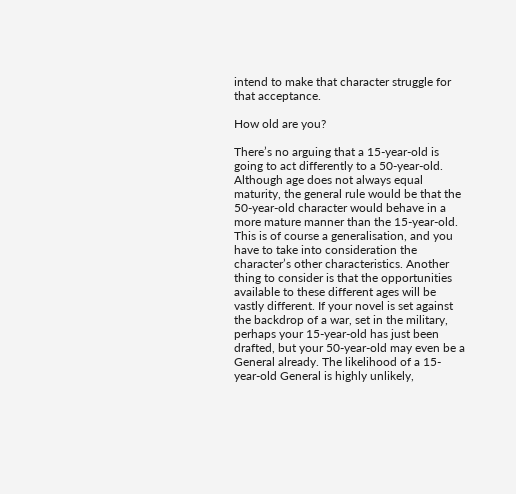intend to make that character struggle for that acceptance.

How old are you?

There’s no arguing that a 15-year-old is going to act differently to a 50-year-old. Although age does not always equal maturity, the general rule would be that the 50-year-old character would behave in a more mature manner than the 15-year-old. This is of course a generalisation, and you have to take into consideration the character’s other characteristics. Another thing to consider is that the opportunities available to these different ages will be vastly different. If your novel is set against the backdrop of a war, set in the military, perhaps your 15-year-old has just been drafted, but your 50-year-old may even be a General already. The likelihood of a 15-year-old General is highly unlikely,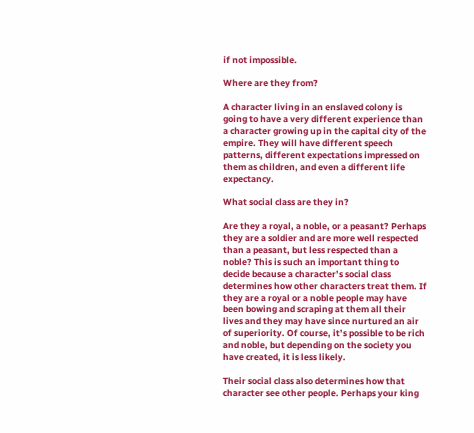if not impossible.

Where are they from?

A character living in an enslaved colony is going to have a very different experience than a character growing up in the capital city of the empire. They will have different speech patterns, different expectations impressed on them as children, and even a different life expectancy.

What social class are they in?

Are they a royal, a noble, or a peasant? Perhaps they are a soldier and are more well respected than a peasant, but less respected than a noble? This is such an important thing to decide because a character’s social class determines how other characters treat them. If they are a royal or a noble people may have been bowing and scraping at them all their lives and they may have since nurtured an air of superiority. Of course, it’s possible to be rich and noble, but depending on the society you have created, it is less likely.

Their social class also determines how that character see other people. Perhaps your king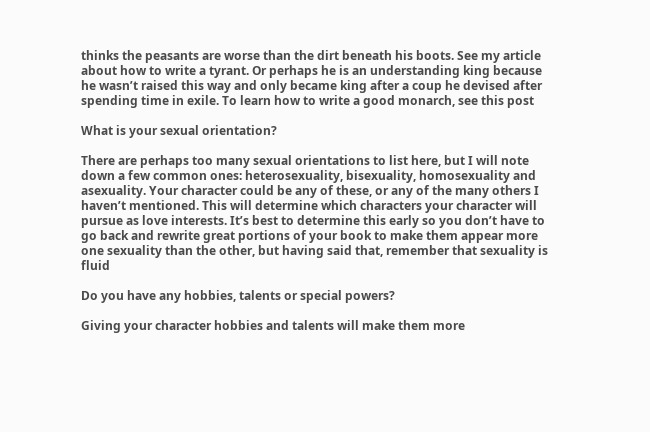thinks the peasants are worse than the dirt beneath his boots. See my article about how to write a tyrant. Or perhaps he is an understanding king because he wasn’t raised this way and only became king after a coup he devised after spending time in exile. To learn how to write a good monarch, see this post

What is your sexual orientation?

There are perhaps too many sexual orientations to list here, but I will note down a few common ones: heterosexuality, bisexuality, homosexuality and asexuality. Your character could be any of these, or any of the many others I haven’t mentioned. This will determine which characters your character will pursue as love interests. It’s best to determine this early so you don’t have to go back and rewrite great portions of your book to make them appear more one sexuality than the other, but having said that, remember that sexuality is fluid

Do you have any hobbies, talents or special powers?

Giving your character hobbies and talents will make them more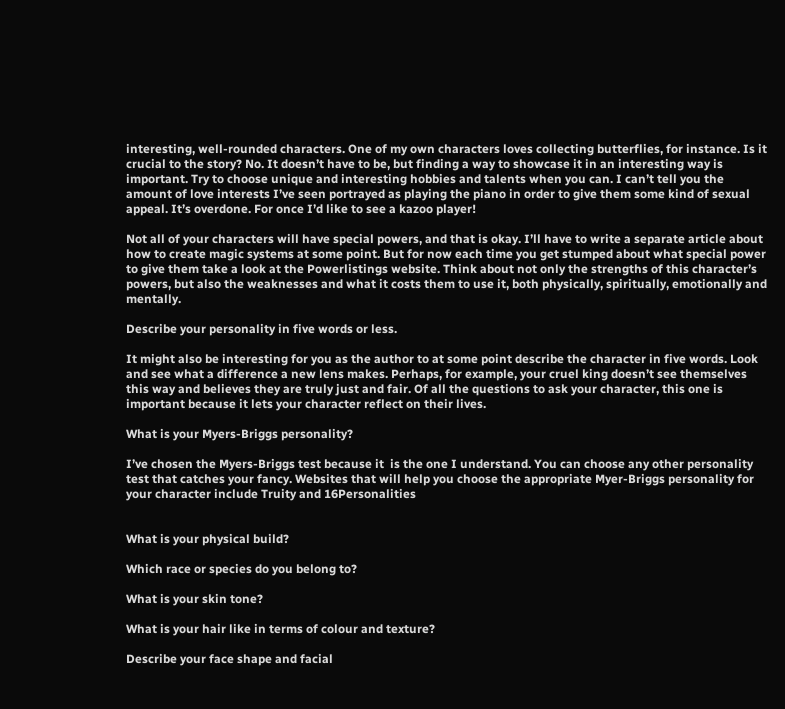interesting, well-rounded characters. One of my own characters loves collecting butterflies, for instance. Is it crucial to the story? No. It doesn’t have to be, but finding a way to showcase it in an interesting way is important. Try to choose unique and interesting hobbies and talents when you can. I can’t tell you the amount of love interests I’ve seen portrayed as playing the piano in order to give them some kind of sexual appeal. It’s overdone. For once I’d like to see a kazoo player!

Not all of your characters will have special powers, and that is okay. I’ll have to write a separate article about how to create magic systems at some point. But for now each time you get stumped about what special power to give them take a look at the Powerlistings website. Think about not only the strengths of this character’s powers, but also the weaknesses and what it costs them to use it, both physically, spiritually, emotionally and mentally.

Describe your personality in five words or less.

It might also be interesting for you as the author to at some point describe the character in five words. Look and see what a difference a new lens makes. Perhaps, for example, your cruel king doesn’t see themselves this way and believes they are truly just and fair. Of all the questions to ask your character, this one is important because it lets your character reflect on their lives.

What is your Myers-Briggs personality?

I’ve chosen the Myers-Briggs test because it  is the one I understand. You can choose any other personality test that catches your fancy. Websites that will help you choose the appropriate Myer-Briggs personality for your character include Truity and 16Personalities


What is your physical build?

Which race or species do you belong to?

What is your skin tone?

What is your hair like in terms of colour and texture?

Describe your face shape and facial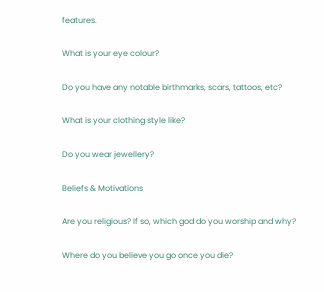features.

What is your eye colour?

Do you have any notable birthmarks, scars, tattoos, etc?

What is your clothing style like?

Do you wear jewellery?

Beliefs & Motivations

Are you religious? If so, which god do you worship and why?

Where do you believe you go once you die?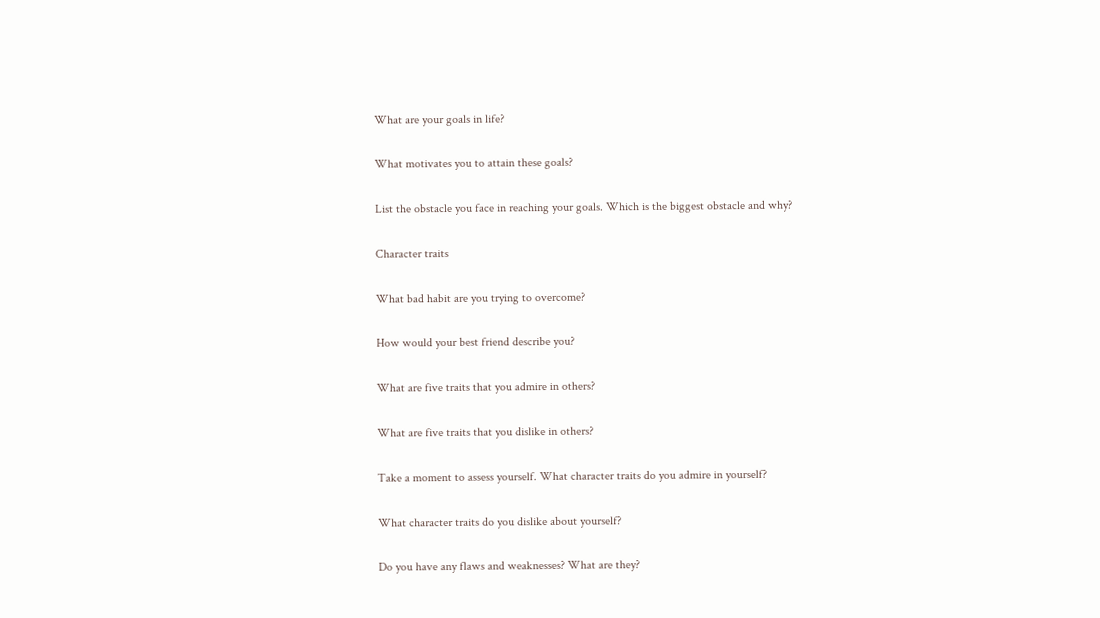What are your goals in life?

What motivates you to attain these goals?

List the obstacle you face in reaching your goals. Which is the biggest obstacle and why?

Character traits

What bad habit are you trying to overcome?

How would your best friend describe you?

What are five traits that you admire in others?

What are five traits that you dislike in others?

Take a moment to assess yourself. What character traits do you admire in yourself?

What character traits do you dislike about yourself?

Do you have any flaws and weaknesses? What are they?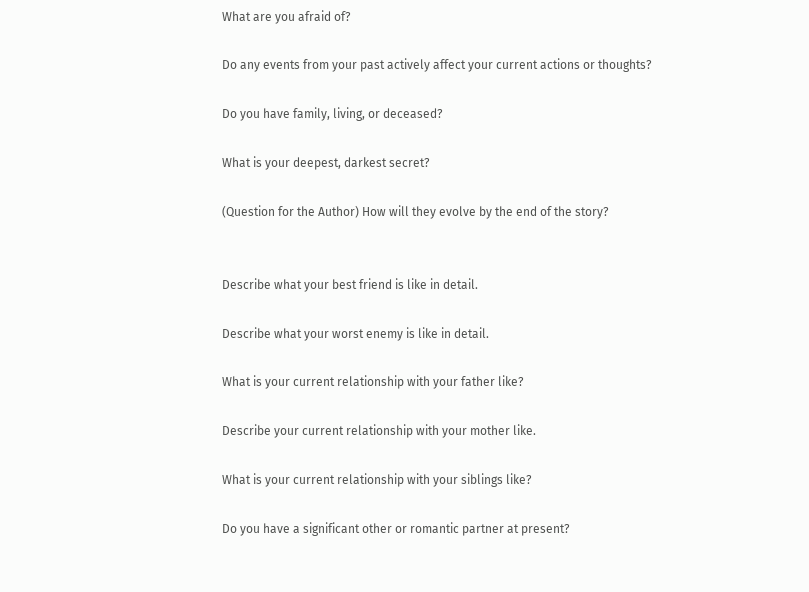What are you afraid of?

Do any events from your past actively affect your current actions or thoughts?

Do you have family, living, or deceased?

What is your deepest, darkest secret?

(Question for the Author) How will they evolve by the end of the story?


Describe what your best friend is like in detail.

Describe what your worst enemy is like in detail.

What is your current relationship with your father like?

Describe your current relationship with your mother like.

What is your current relationship with your siblings like?

Do you have a significant other or romantic partner at present?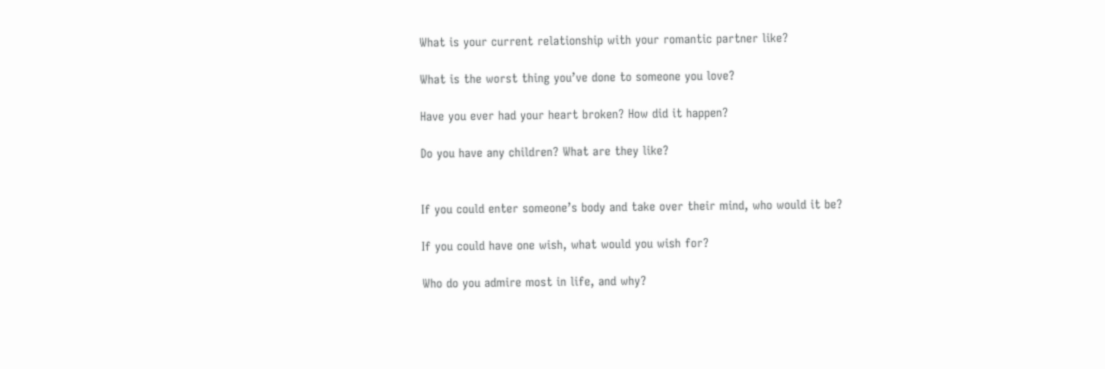What is your current relationship with your romantic partner like?

What is the worst thing you’ve done to someone you love?

Have you ever had your heart broken? How did it happen?

Do you have any children? What are they like?


If you could enter someone’s body and take over their mind, who would it be?

If you could have one wish, what would you wish for?

Who do you admire most in life, and why?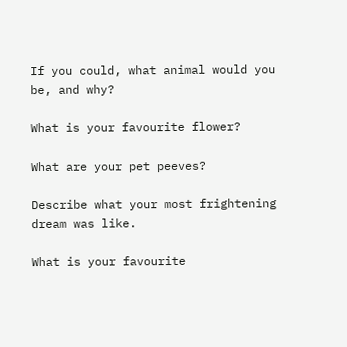If you could, what animal would you be, and why?

What is your favourite flower?

What are your pet peeves?

Describe what your most frightening dream was like.

What is your favourite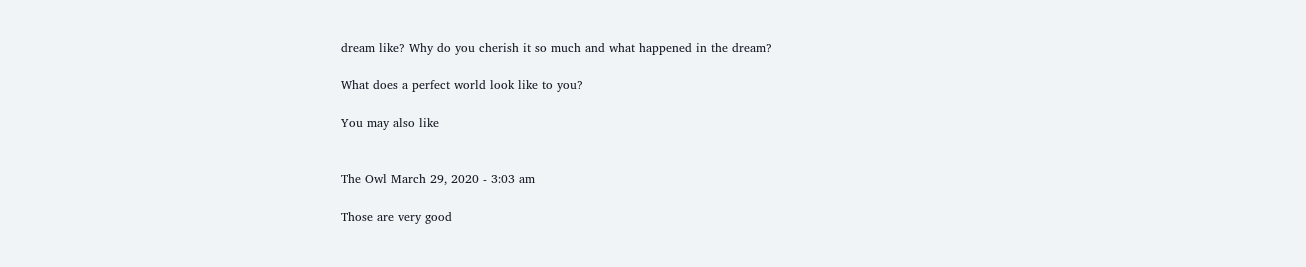dream like? Why do you cherish it so much and what happened in the dream?

What does a perfect world look like to you?

You may also like


The Owl March 29, 2020 - 3:03 am

Those are very good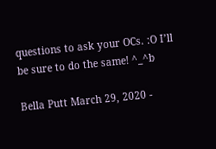questions to ask your OCs. :O I’ll be sure to do the same! ^_^b

Bella Putt March 29, 2020 -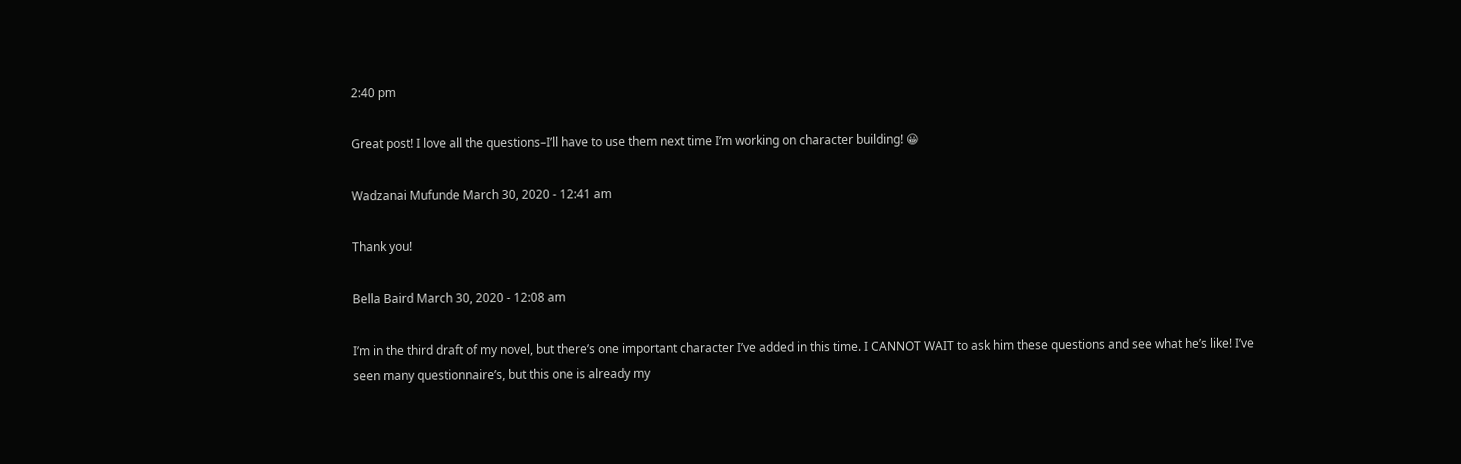2:40 pm

Great post! I love all the questions–I’ll have to use them next time I’m working on character building! 😀

Wadzanai Mufunde March 30, 2020 - 12:41 am

Thank you!

Bella Baird March 30, 2020 - 12:08 am

I’m in the third draft of my novel, but there’s one important character I’ve added in this time. I CANNOT WAIT to ask him these questions and see what he’s like! I’ve seen many questionnaire’s, but this one is already my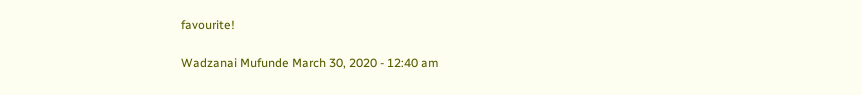favourite!

Wadzanai Mufunde March 30, 2020 - 12:40 am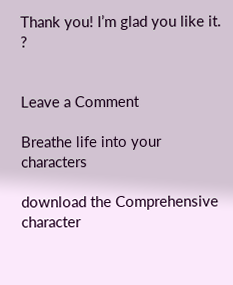Thank you! I’m glad you like it. ?


Leave a Comment

Breathe life into your characters

download the Comprehensive character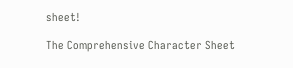sheet!

The Comprehensive Character Sheet